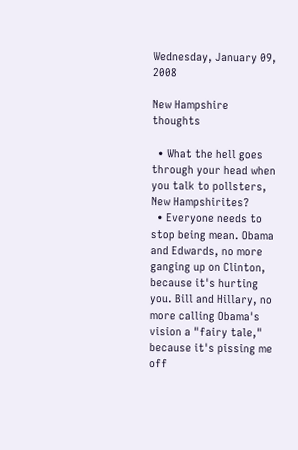Wednesday, January 09, 2008

New Hampshire thoughts

  • What the hell goes through your head when you talk to pollsters, New Hampshirites?
  • Everyone needs to stop being mean. Obama and Edwards, no more ganging up on Clinton, because it's hurting you. Bill and Hillary, no more calling Obama's vision a "fairy tale," because it's pissing me off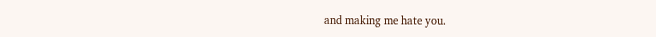and making me hate you.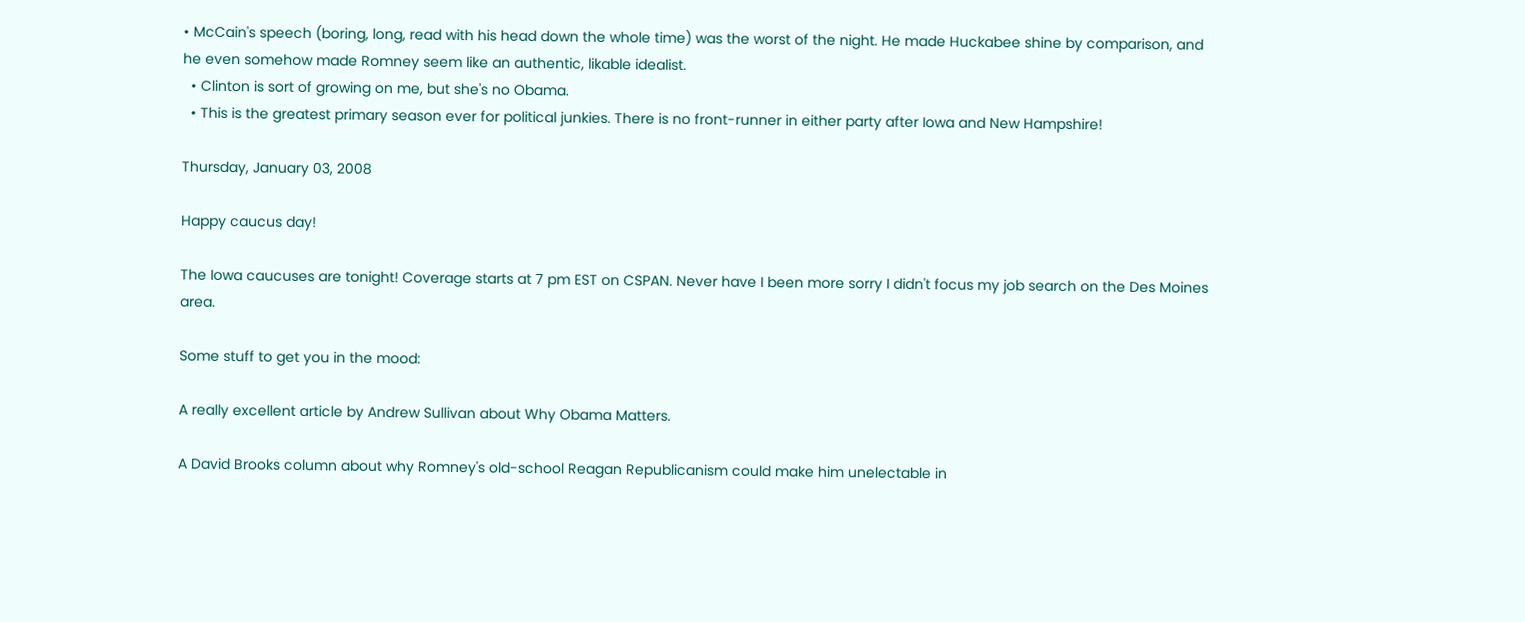• McCain's speech (boring, long, read with his head down the whole time) was the worst of the night. He made Huckabee shine by comparison, and he even somehow made Romney seem like an authentic, likable idealist.
  • Clinton is sort of growing on me, but she's no Obama.
  • This is the greatest primary season ever for political junkies. There is no front-runner in either party after Iowa and New Hampshire!

Thursday, January 03, 2008

Happy caucus day!

The Iowa caucuses are tonight! Coverage starts at 7 pm EST on CSPAN. Never have I been more sorry I didn't focus my job search on the Des Moines area.

Some stuff to get you in the mood:

A really excellent article by Andrew Sullivan about Why Obama Matters.

A David Brooks column about why Romney's old-school Reagan Republicanism could make him unelectable in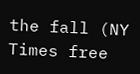the fall (NY Times free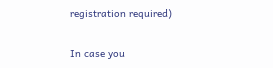registration required)

In case you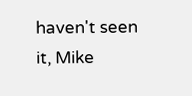haven't seen it, Mike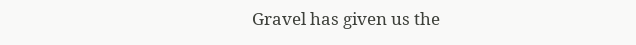Gravel has given us the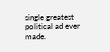single greatest political ad ever made.